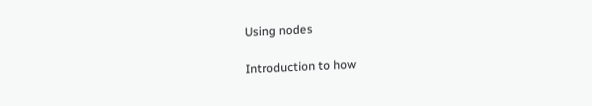Using nodes

Introduction to how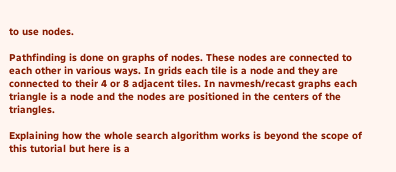to use nodes.

Pathfinding is done on graphs of nodes. These nodes are connected to each other in various ways. In grids each tile is a node and they are connected to their 4 or 8 adjacent tiles. In navmesh/recast graphs each triangle is a node and the nodes are positioned in the centers of the triangles.

Explaining how the whole search algorithm works is beyond the scope of this tutorial but here is a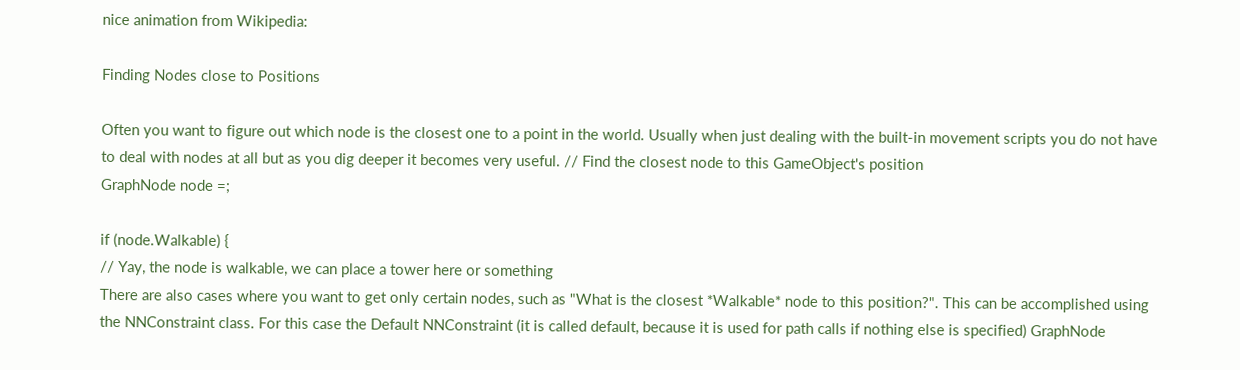nice animation from Wikipedia:

Finding Nodes close to Positions

Often you want to figure out which node is the closest one to a point in the world. Usually when just dealing with the built-in movement scripts you do not have to deal with nodes at all but as you dig deeper it becomes very useful. // Find the closest node to this GameObject's position
GraphNode node =;

if (node.Walkable) {
// Yay, the node is walkable, we can place a tower here or something
There are also cases where you want to get only certain nodes, such as "What is the closest *Walkable* node to this position?". This can be accomplished using the NNConstraint class. For this case the Default NNConstraint (it is called default, because it is used for path calls if nothing else is specified) GraphNode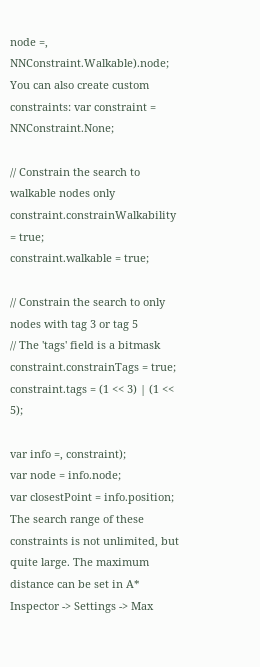node =, NNConstraint.Walkable).node;
You can also create custom constraints: var constraint = NNConstraint.None;

// Constrain the search to walkable nodes only
constraint.constrainWalkability = true;
constraint.walkable = true;

// Constrain the search to only nodes with tag 3 or tag 5
// The 'tags' field is a bitmask
constraint.constrainTags = true;
constraint.tags = (1 << 3) | (1 << 5);

var info =, constraint);
var node = info.node;
var closestPoint = info.position;
The search range of these constraints is not unlimited, but quite large. The maximum distance can be set in A* Inspector -> Settings -> Max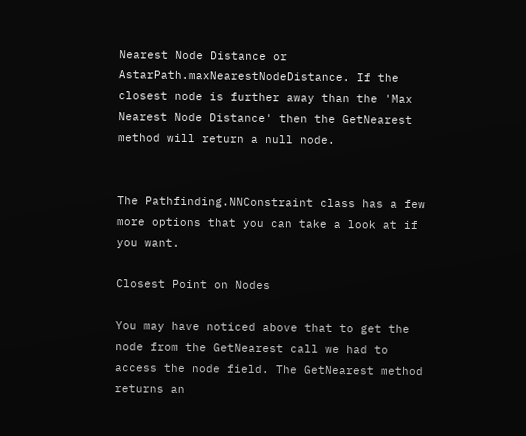Nearest Node Distance or AstarPath.maxNearestNodeDistance. If the closest node is further away than the 'Max Nearest Node Distance' then the GetNearest method will return a null node.


The Pathfinding.NNConstraint class has a few more options that you can take a look at if you want.

Closest Point on Nodes

You may have noticed above that to get the node from the GetNearest call we had to access the node field. The GetNearest method returns an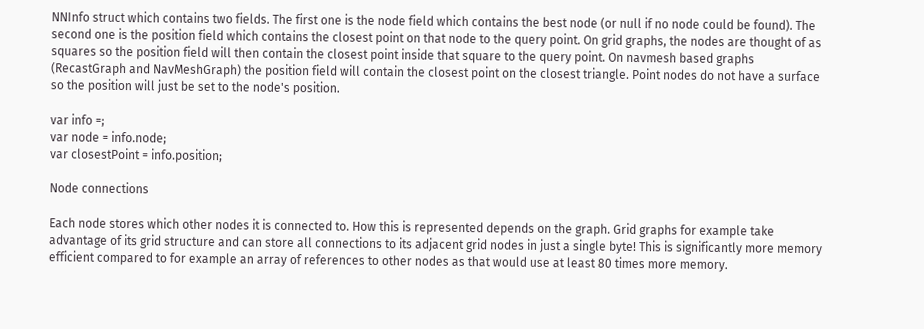NNInfo struct which contains two fields. The first one is the node field which contains the best node (or null if no node could be found). The second one is the position field which contains the closest point on that node to the query point. On grid graphs, the nodes are thought of as squares so the position field will then contain the closest point inside that square to the query point. On navmesh based graphs (RecastGraph and NavMeshGraph) the position field will contain the closest point on the closest triangle. Point nodes do not have a surface so the position will just be set to the node's position.

var info =;
var node = info.node;
var closestPoint = info.position;

Node connections

Each node stores which other nodes it is connected to. How this is represented depends on the graph. Grid graphs for example take advantage of its grid structure and can store all connections to its adjacent grid nodes in just a single byte! This is significantly more memory efficient compared to for example an array of references to other nodes as that would use at least 80 times more memory.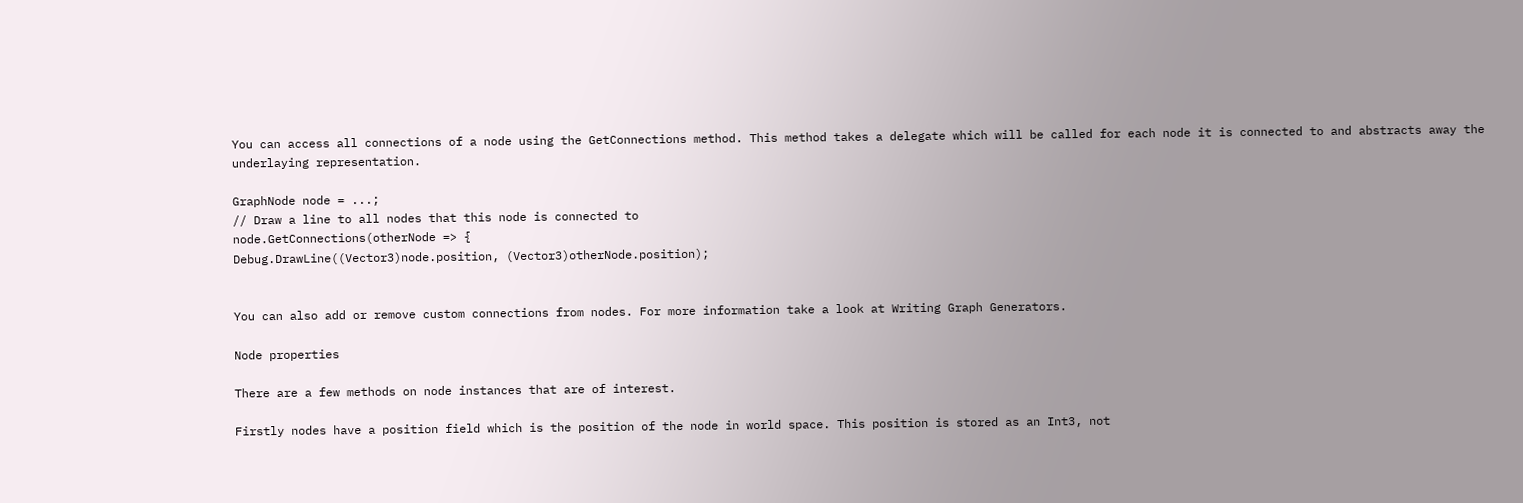You can access all connections of a node using the GetConnections method. This method takes a delegate which will be called for each node it is connected to and abstracts away the underlaying representation.

GraphNode node = ...;
// Draw a line to all nodes that this node is connected to
node.GetConnections(otherNode => {
Debug.DrawLine((Vector3)node.position, (Vector3)otherNode.position);


You can also add or remove custom connections from nodes. For more information take a look at Writing Graph Generators.

Node properties

There are a few methods on node instances that are of interest.

Firstly nodes have a position field which is the position of the node in world space. This position is stored as an Int3, not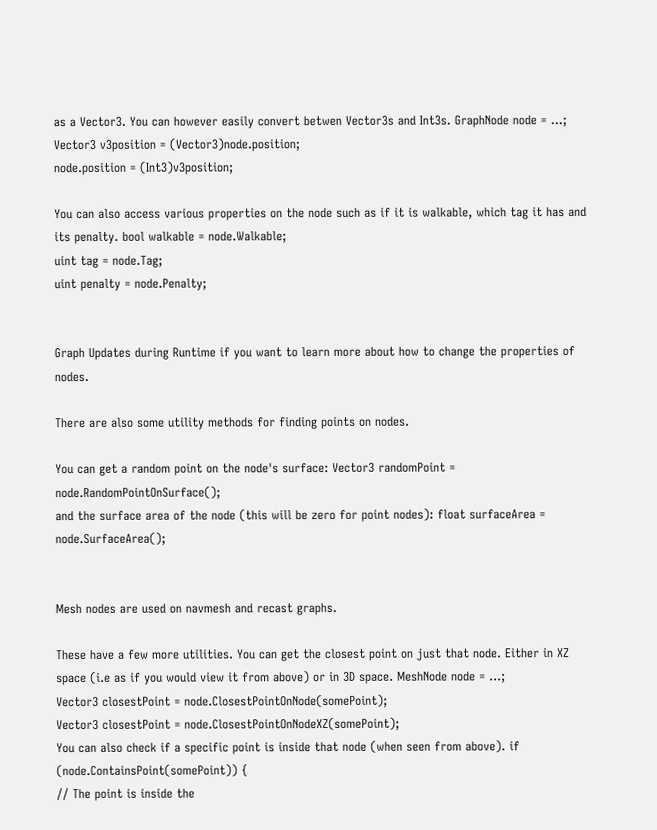as a Vector3. You can however easily convert betwen Vector3s and Int3s. GraphNode node = ...;
Vector3 v3position = (Vector3)node.position;
node.position = (Int3)v3position;

You can also access various properties on the node such as if it is walkable, which tag it has and its penalty. bool walkable = node.Walkable;
uint tag = node.Tag;
uint penalty = node.Penalty;


Graph Updates during Runtime if you want to learn more about how to change the properties of nodes.

There are also some utility methods for finding points on nodes.

You can get a random point on the node's surface: Vector3 randomPoint = node.RandomPointOnSurface();
and the surface area of the node (this will be zero for point nodes): float surfaceArea = node.SurfaceArea();


Mesh nodes are used on navmesh and recast graphs.

These have a few more utilities. You can get the closest point on just that node. Either in XZ space (i.e as if you would view it from above) or in 3D space. MeshNode node = ...;
Vector3 closestPoint = node.ClosestPointOnNode(somePoint);
Vector3 closestPoint = node.ClosestPointOnNodeXZ(somePoint);
You can also check if a specific point is inside that node (when seen from above). if (node.ContainsPoint(somePoint)) {
// The point is inside the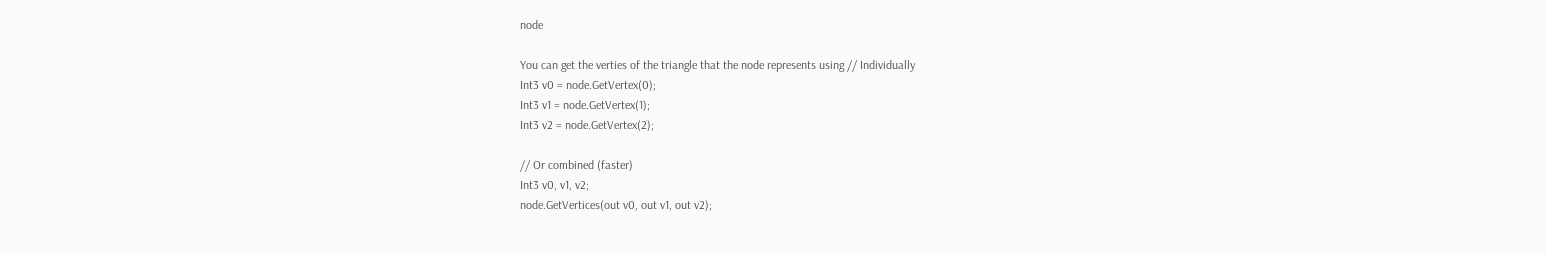node

You can get the verties of the triangle that the node represents using // Individually
Int3 v0 = node.GetVertex(0);
Int3 v1 = node.GetVertex(1);
Int3 v2 = node.GetVertex(2);

// Or combined (faster)
Int3 v0, v1, v2;
node.GetVertices(out v0, out v1, out v2);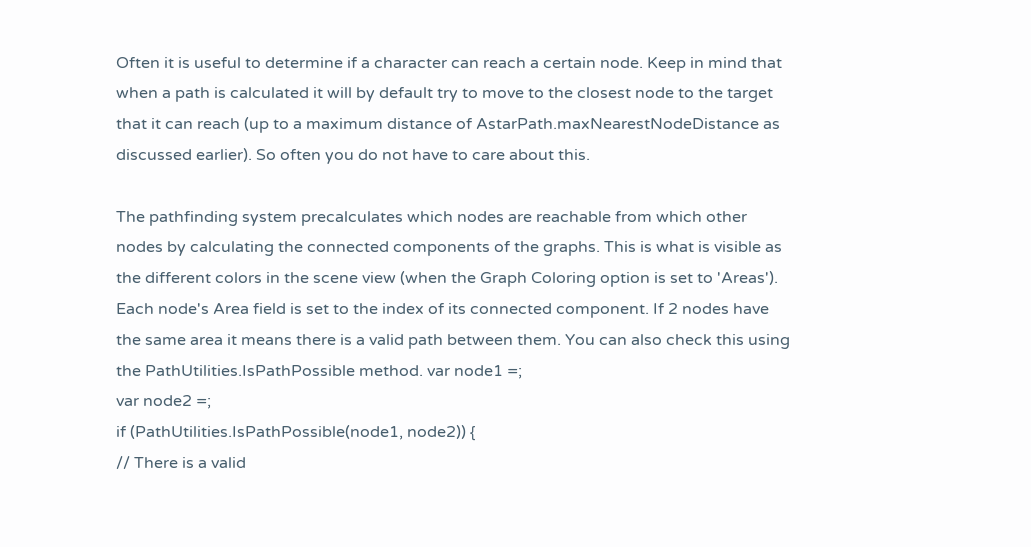Often it is useful to determine if a character can reach a certain node. Keep in mind that when a path is calculated it will by default try to move to the closest node to the target that it can reach (up to a maximum distance of AstarPath.maxNearestNodeDistance as discussed earlier). So often you do not have to care about this.

The pathfinding system precalculates which nodes are reachable from which other nodes by calculating the connected components of the graphs. This is what is visible as the different colors in the scene view (when the Graph Coloring option is set to 'Areas'). Each node's Area field is set to the index of its connected component. If 2 nodes have the same area it means there is a valid path between them. You can also check this using the PathUtilities.IsPathPossible method. var node1 =;
var node2 =;
if (PathUtilities.IsPathPossible(node1, node2)) {
// There is a valid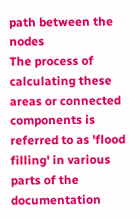path between the nodes
The process of calculating these areas or connected components is referred to as 'flood filling' in various parts of the documentation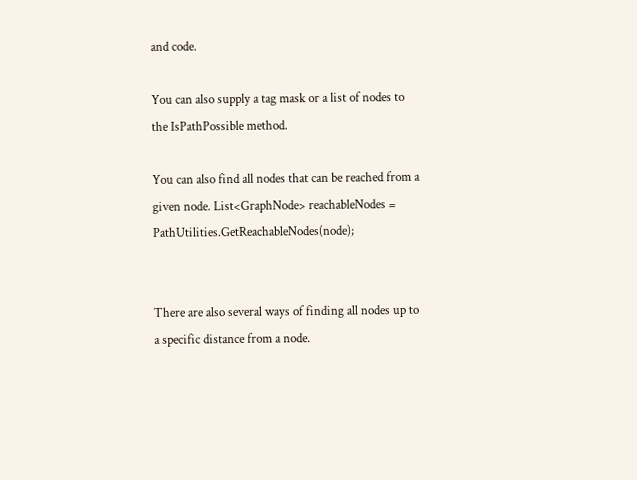and code.

You can also supply a tag mask or a list of nodes to the IsPathPossible method.

You can also find all nodes that can be reached from a given node. List<GraphNode> reachableNodes = PathUtilities.GetReachableNodes(node);


There are also several ways of finding all nodes up to a specific distance from a node.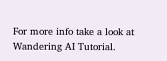For more info take a look at Wandering AI Tutorial.